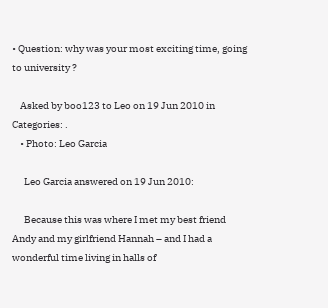• Question: why was your most exciting time, going to university ?

    Asked by boo123 to Leo on 19 Jun 2010 in Categories: .
    • Photo: Leo Garcia

      Leo Garcia answered on 19 Jun 2010:

      Because this was where I met my best friend Andy and my girlfriend Hannah – and I had a wonderful time living in halls of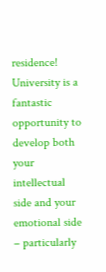residence! University is a fantastic opportunity to develop both your intellectual side and your emotional side – particularly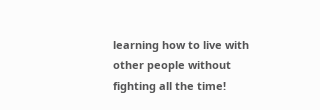learning how to live with other people without fighting all the time!